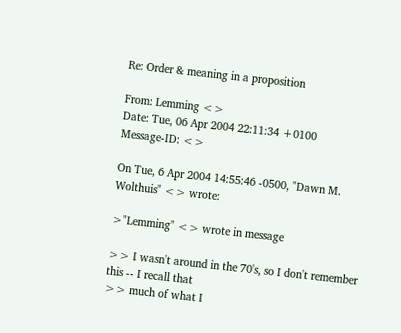Re: Order & meaning in a proposition

From: Lemming <>
Date: Tue, 06 Apr 2004 22:11:34 +0100
Message-ID: <>

On Tue, 6 Apr 2004 14:55:46 -0500, "Dawn M. Wolthuis" <> wrote:

>"Lemming" <> wrote in message

>> I wasn't around in the 70's, so I don't remember this -- I recall that
>> much of what I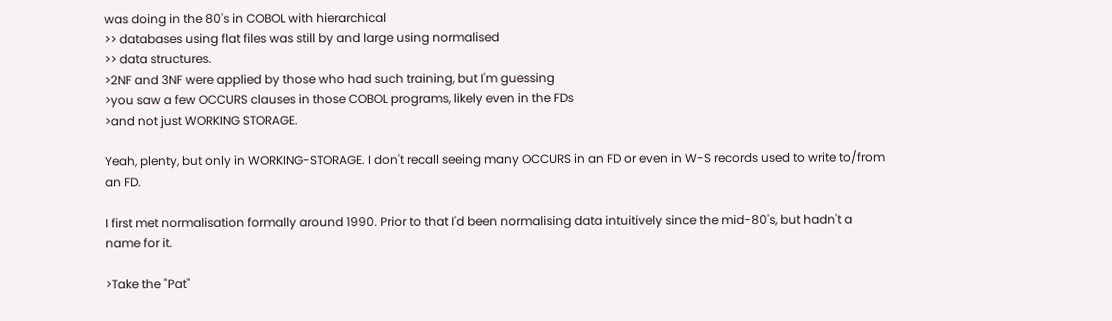was doing in the 80's in COBOL with hierarchical
>> databases using flat files was still by and large using normalised
>> data structures.
>2NF and 3NF were applied by those who had such training, but I'm guessing
>you saw a few OCCURS clauses in those COBOL programs, likely even in the FDs
>and not just WORKING STORAGE.

Yeah, plenty, but only in WORKING-STORAGE. I don't recall seeing many OCCURS in an FD or even in W-S records used to write to/from an FD.

I first met normalisation formally around 1990. Prior to that I'd been normalising data intuitively since the mid-80's, but hadn't a name for it.

>Take the "Pat"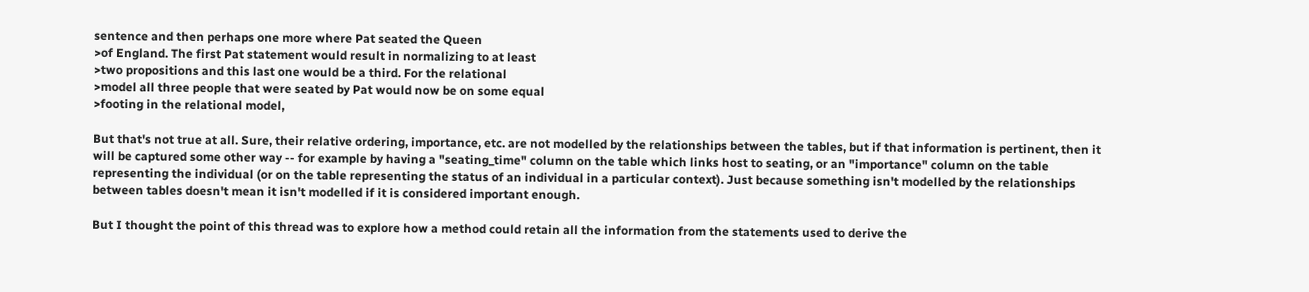sentence and then perhaps one more where Pat seated the Queen
>of England. The first Pat statement would result in normalizing to at least
>two propositions and this last one would be a third. For the relational
>model all three people that were seated by Pat would now be on some equal
>footing in the relational model,

But that's not true at all. Sure, their relative ordering, importance, etc. are not modelled by the relationships between the tables, but if that information is pertinent, then it will be captured some other way -- for example by having a "seating_time" column on the table which links host to seating, or an "importance" column on the table representing the individual (or on the table representing the status of an individual in a particular context). Just because something isn't modelled by the relationships between tables doesn't mean it isn't modelled if it is considered important enough.

But I thought the point of this thread was to explore how a method could retain all the information from the statements used to derive the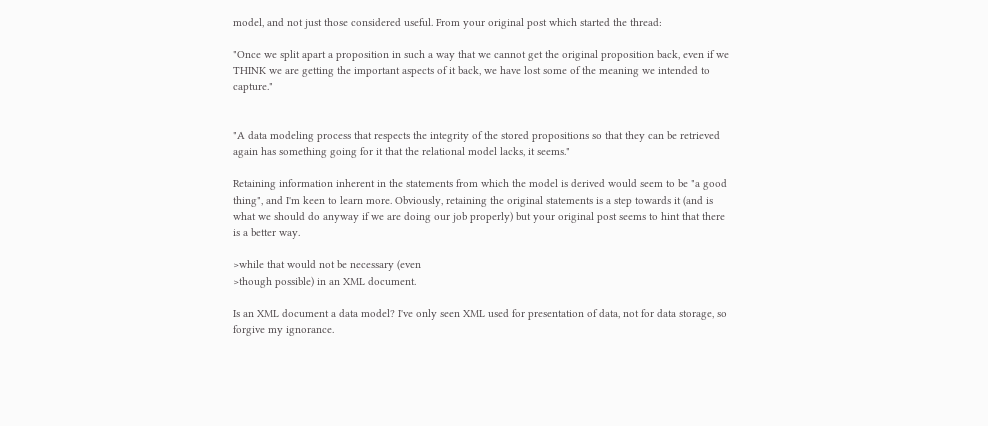model, and not just those considered useful. From your original post which started the thread:

"Once we split apart a proposition in such a way that we cannot get the original proposition back, even if we THINK we are getting the important aspects of it back, we have lost some of the meaning we intended to capture."


"A data modeling process that respects the integrity of the stored propositions so that they can be retrieved again has something going for it that the relational model lacks, it seems."

Retaining information inherent in the statements from which the model is derived would seem to be "a good thing", and I'm keen to learn more. Obviously, retaining the original statements is a step towards it (and is what we should do anyway if we are doing our job properly) but your original post seems to hint that there is a better way.

>while that would not be necessary (even
>though possible) in an XML document.

Is an XML document a data model? I've only seen XML used for presentation of data, not for data storage, so forgive my ignorance.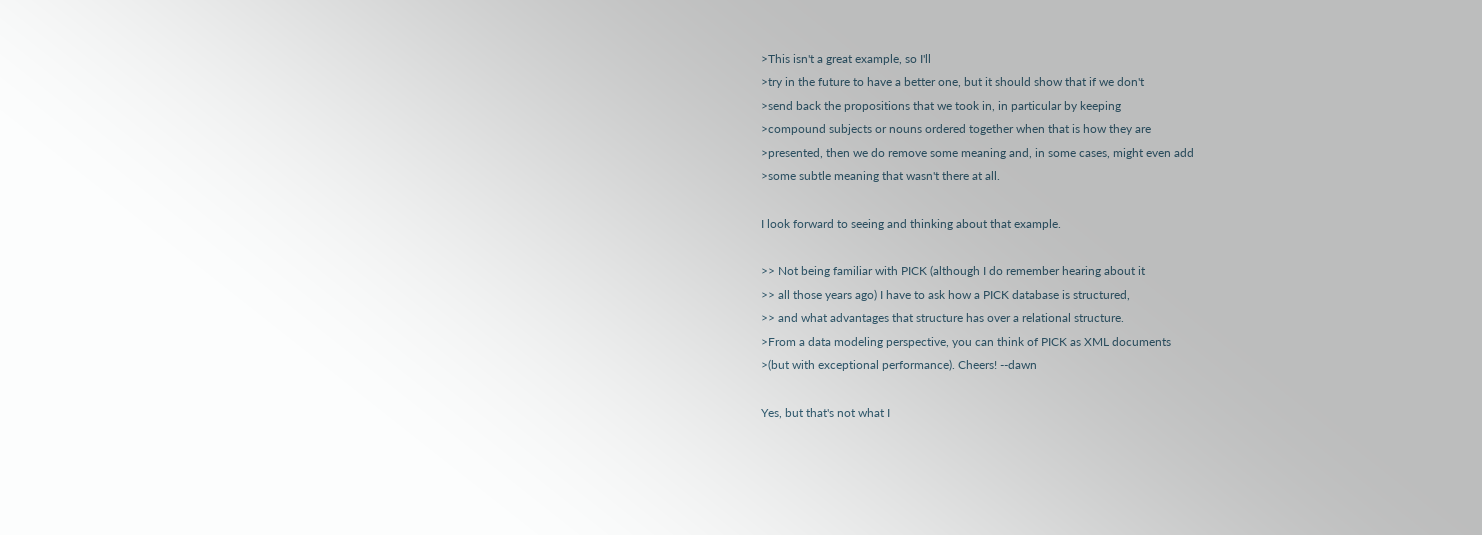>This isn't a great example, so I'll
>try in the future to have a better one, but it should show that if we don't
>send back the propositions that we took in, in particular by keeping
>compound subjects or nouns ordered together when that is how they are
>presented, then we do remove some meaning and, in some cases, might even add
>some subtle meaning that wasn't there at all.

I look forward to seeing and thinking about that example.

>> Not being familiar with PICK (although I do remember hearing about it
>> all those years ago) I have to ask how a PICK database is structured,
>> and what advantages that structure has over a relational structure.
>From a data modeling perspective, you can think of PICK as XML documents
>(but with exceptional performance). Cheers! --dawn

Yes, but that's not what I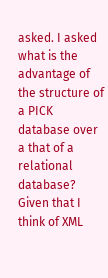asked. I asked what is the advantage of the structure of a PICK database over a that of a relational database? Given that I think of XML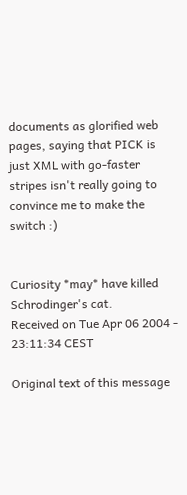documents as glorified web pages, saying that PICK is just XML with go-faster stripes isn't really going to convince me to make the switch :)


Curiosity *may* have killed Schrodinger's cat.
Received on Tue Apr 06 2004 - 23:11:34 CEST

Original text of this message